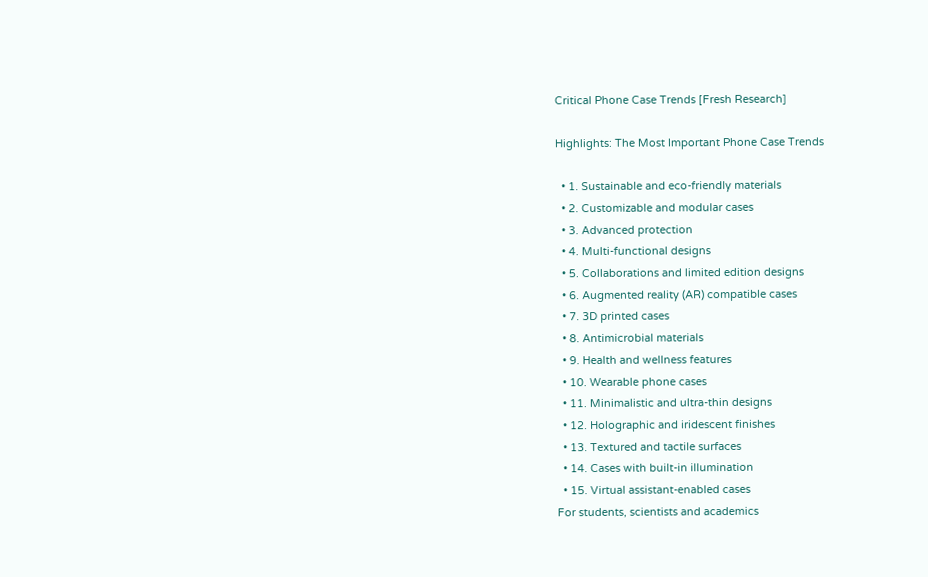Critical Phone Case Trends [Fresh Research]

Highlights: The Most Important Phone Case Trends

  • 1. Sustainable and eco-friendly materials
  • 2. Customizable and modular cases
  • 3. Advanced protection
  • 4. Multi-functional designs
  • 5. Collaborations and limited edition designs
  • 6. Augmented reality (AR) compatible cases
  • 7. 3D printed cases
  • 8. Antimicrobial materials
  • 9. Health and wellness features
  • 10. Wearable phone cases
  • 11. Minimalistic and ultra-thin designs
  • 12. Holographic and iridescent finishes
  • 13. Textured and tactile surfaces
  • 14. Cases with built-in illumination
  • 15. Virtual assistant-enabled cases
For students, scientists and academics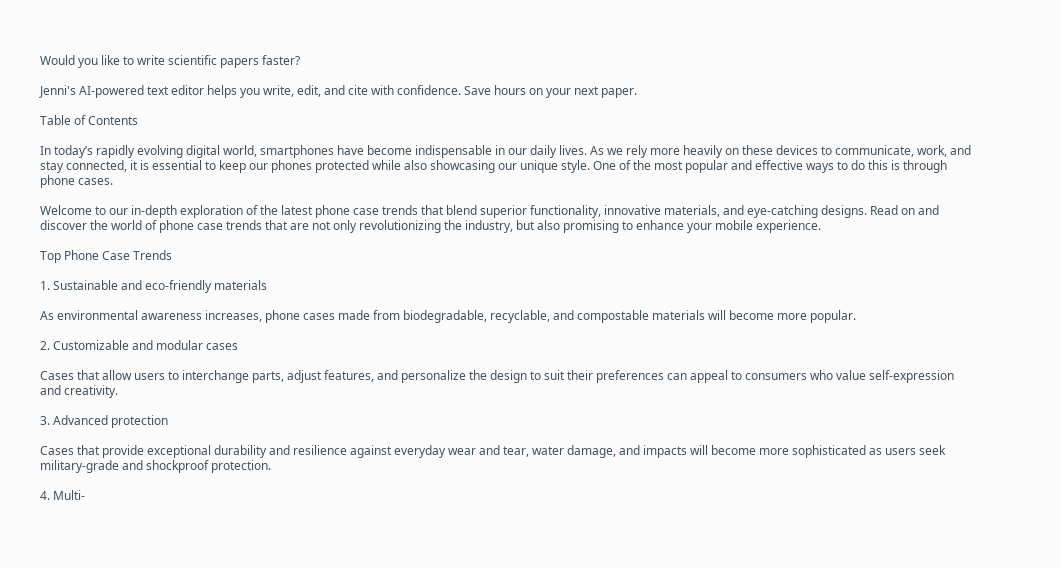Would you like to write scientific papers faster?

Jenni's AI-powered text editor helps you write, edit, and cite with confidence. Save hours on your next paper.

Table of Contents

In today’s rapidly evolving digital world, smartphones have become indispensable in our daily lives. As we rely more heavily on these devices to communicate, work, and stay connected, it is essential to keep our phones protected while also showcasing our unique style. One of the most popular and effective ways to do this is through phone cases.

Welcome to our in-depth exploration of the latest phone case trends that blend superior functionality, innovative materials, and eye-catching designs. Read on and discover the world of phone case trends that are not only revolutionizing the industry, but also promising to enhance your mobile experience.

Top Phone Case Trends

1. Sustainable and eco-friendly materials

As environmental awareness increases, phone cases made from biodegradable, recyclable, and compostable materials will become more popular.

2. Customizable and modular cases

Cases that allow users to interchange parts, adjust features, and personalize the design to suit their preferences can appeal to consumers who value self-expression and creativity.

3. Advanced protection

Cases that provide exceptional durability and resilience against everyday wear and tear, water damage, and impacts will become more sophisticated as users seek military-grade and shockproof protection.

4. Multi-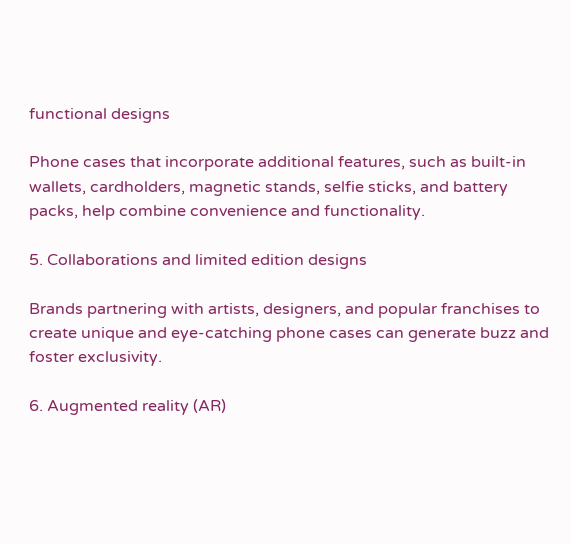functional designs

Phone cases that incorporate additional features, such as built-in wallets, cardholders, magnetic stands, selfie sticks, and battery packs, help combine convenience and functionality.

5. Collaborations and limited edition designs

Brands partnering with artists, designers, and popular franchises to create unique and eye-catching phone cases can generate buzz and foster exclusivity.

6. Augmented reality (AR)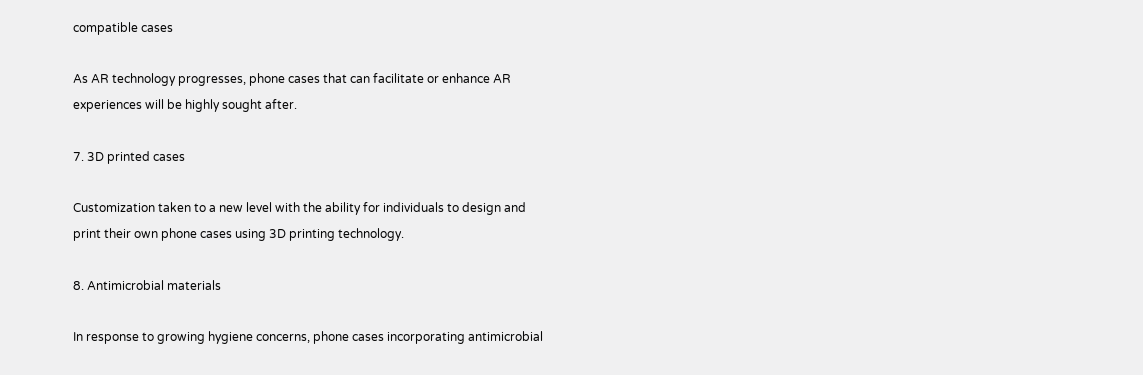compatible cases

As AR technology progresses, phone cases that can facilitate or enhance AR experiences will be highly sought after.

7. 3D printed cases

Customization taken to a new level with the ability for individuals to design and print their own phone cases using 3D printing technology.

8. Antimicrobial materials

In response to growing hygiene concerns, phone cases incorporating antimicrobial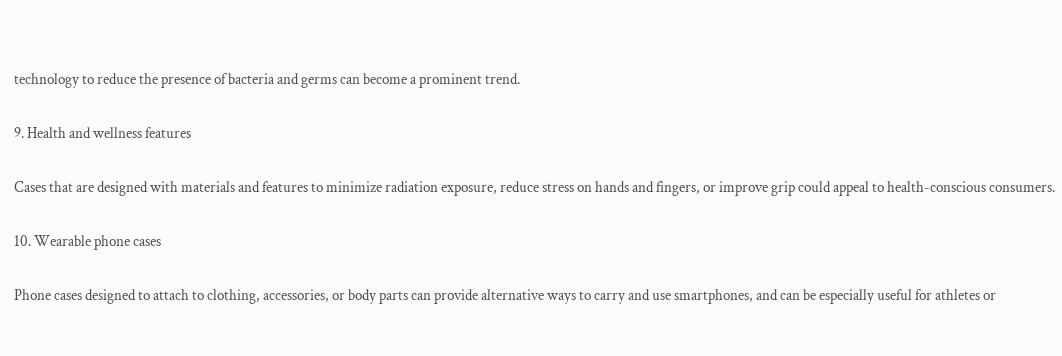technology to reduce the presence of bacteria and germs can become a prominent trend.

9. Health and wellness features

Cases that are designed with materials and features to minimize radiation exposure, reduce stress on hands and fingers, or improve grip could appeal to health-conscious consumers.

10. Wearable phone cases

Phone cases designed to attach to clothing, accessories, or body parts can provide alternative ways to carry and use smartphones, and can be especially useful for athletes or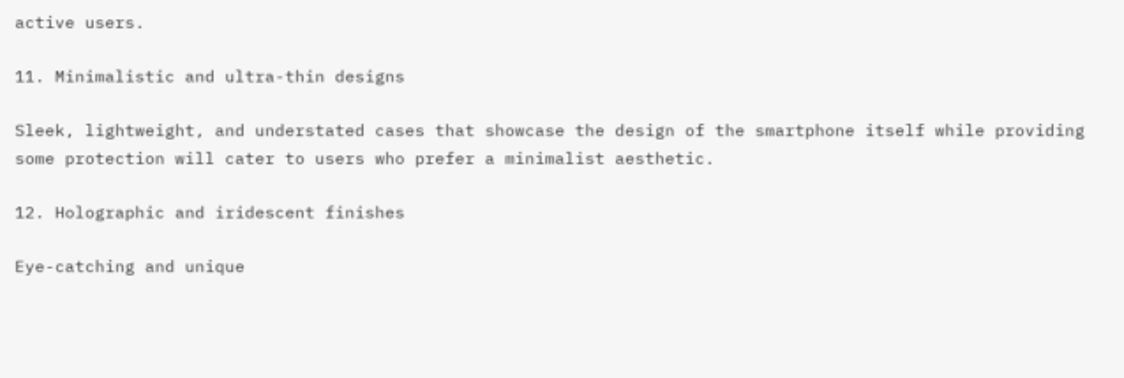active users.

11. Minimalistic and ultra-thin designs

Sleek, lightweight, and understated cases that showcase the design of the smartphone itself while providing some protection will cater to users who prefer a minimalist aesthetic.

12. Holographic and iridescent finishes

Eye-catching and unique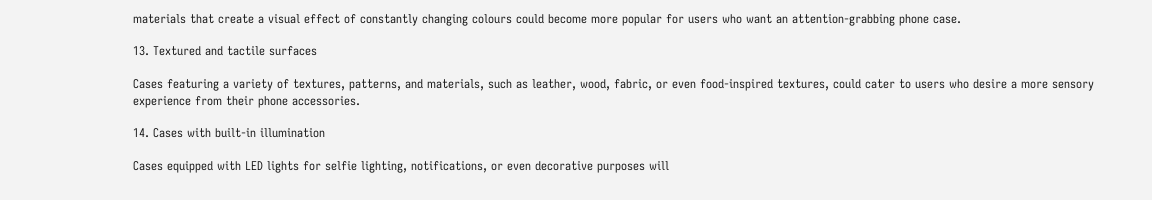materials that create a visual effect of constantly changing colours could become more popular for users who want an attention-grabbing phone case.

13. Textured and tactile surfaces

Cases featuring a variety of textures, patterns, and materials, such as leather, wood, fabric, or even food-inspired textures, could cater to users who desire a more sensory experience from their phone accessories.

14. Cases with built-in illumination

Cases equipped with LED lights for selfie lighting, notifications, or even decorative purposes will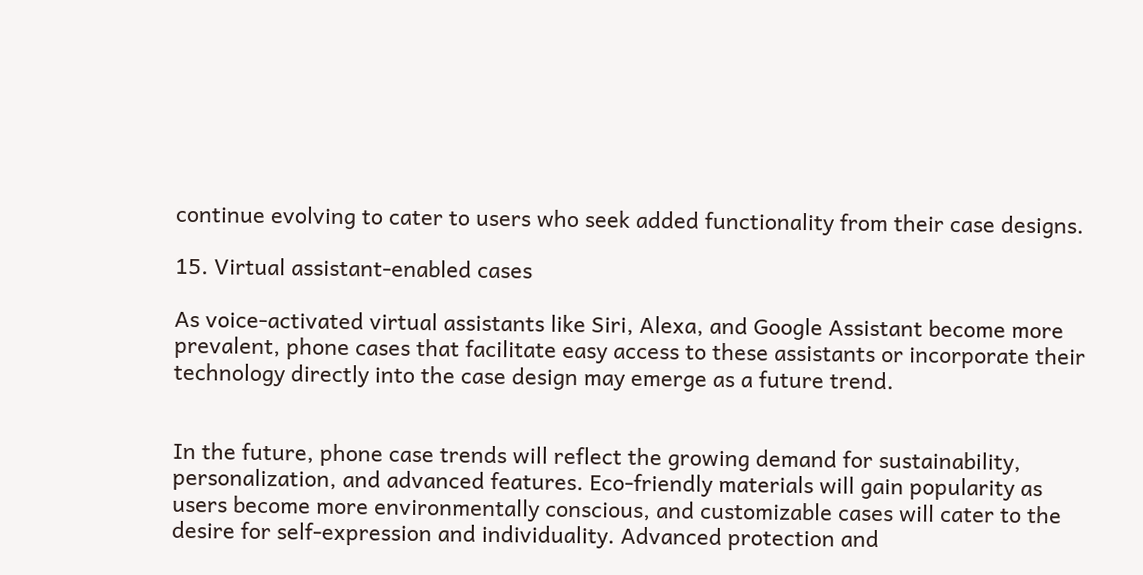continue evolving to cater to users who seek added functionality from their case designs.

15. Virtual assistant-enabled cases

As voice-activated virtual assistants like Siri, Alexa, and Google Assistant become more prevalent, phone cases that facilitate easy access to these assistants or incorporate their technology directly into the case design may emerge as a future trend.


In the future, phone case trends will reflect the growing demand for sustainability, personalization, and advanced features. Eco-friendly materials will gain popularity as users become more environmentally conscious, and customizable cases will cater to the desire for self-expression and individuality. Advanced protection and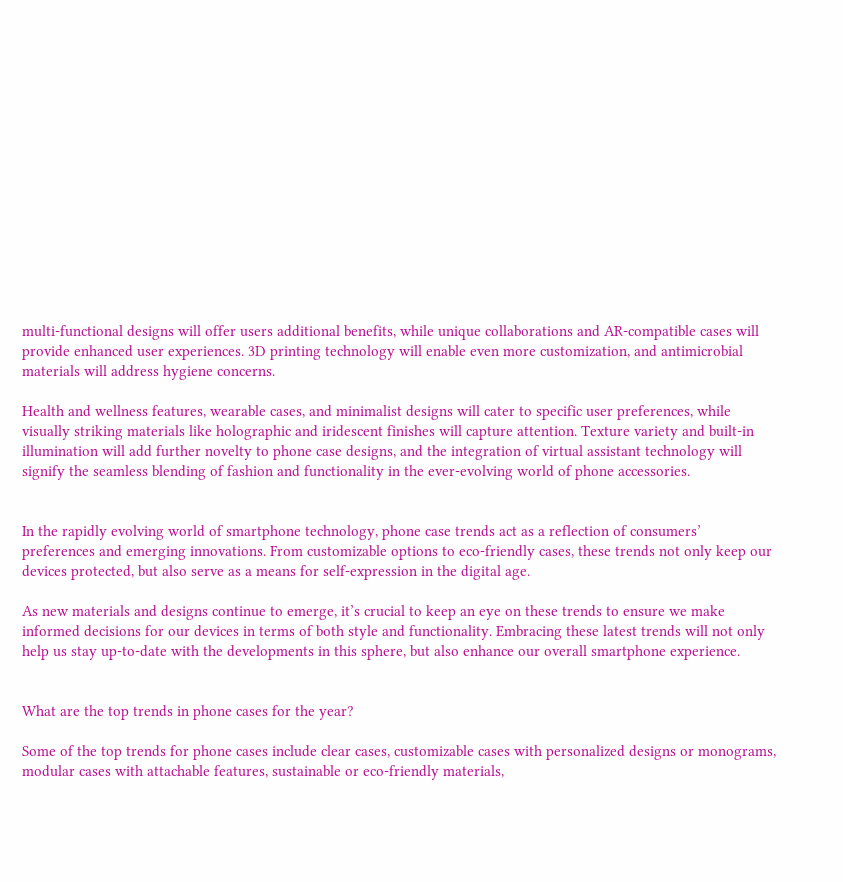multi-functional designs will offer users additional benefits, while unique collaborations and AR-compatible cases will provide enhanced user experiences. 3D printing technology will enable even more customization, and antimicrobial materials will address hygiene concerns.

Health and wellness features, wearable cases, and minimalist designs will cater to specific user preferences, while visually striking materials like holographic and iridescent finishes will capture attention. Texture variety and built-in illumination will add further novelty to phone case designs, and the integration of virtual assistant technology will signify the seamless blending of fashion and functionality in the ever-evolving world of phone accessories.


In the rapidly evolving world of smartphone technology, phone case trends act as a reflection of consumers’ preferences and emerging innovations. From customizable options to eco-friendly cases, these trends not only keep our devices protected, but also serve as a means for self-expression in the digital age.

As new materials and designs continue to emerge, it’s crucial to keep an eye on these trends to ensure we make informed decisions for our devices in terms of both style and functionality. Embracing these latest trends will not only help us stay up-to-date with the developments in this sphere, but also enhance our overall smartphone experience.


What are the top trends in phone cases for the year?

Some of the top trends for phone cases include clear cases, customizable cases with personalized designs or monograms, modular cases with attachable features, sustainable or eco-friendly materials,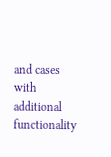and cases with additional functionality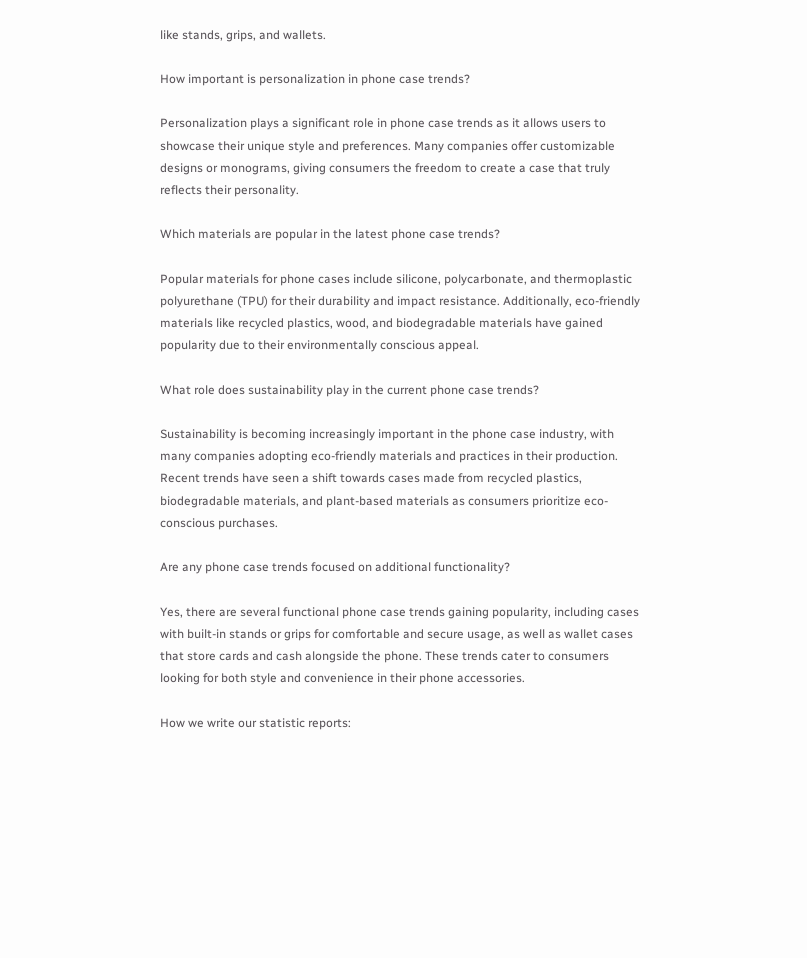like stands, grips, and wallets.

How important is personalization in phone case trends?

Personalization plays a significant role in phone case trends as it allows users to showcase their unique style and preferences. Many companies offer customizable designs or monograms, giving consumers the freedom to create a case that truly reflects their personality.

Which materials are popular in the latest phone case trends?

Popular materials for phone cases include silicone, polycarbonate, and thermoplastic polyurethane (TPU) for their durability and impact resistance. Additionally, eco-friendly materials like recycled plastics, wood, and biodegradable materials have gained popularity due to their environmentally conscious appeal.

What role does sustainability play in the current phone case trends?

Sustainability is becoming increasingly important in the phone case industry, with many companies adopting eco-friendly materials and practices in their production. Recent trends have seen a shift towards cases made from recycled plastics, biodegradable materials, and plant-based materials as consumers prioritize eco-conscious purchases.

Are any phone case trends focused on additional functionality?

Yes, there are several functional phone case trends gaining popularity, including cases with built-in stands or grips for comfortable and secure usage, as well as wallet cases that store cards and cash alongside the phone. These trends cater to consumers looking for both style and convenience in their phone accessories.

How we write our statistic reports: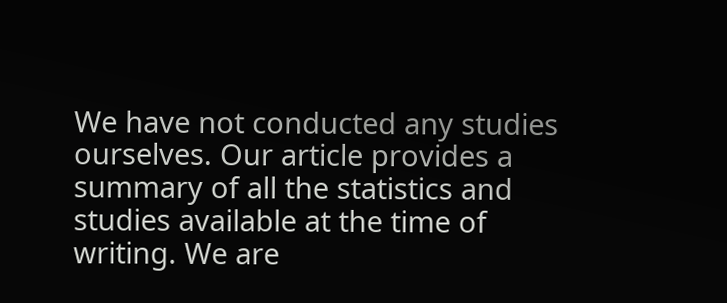We have not conducted any studies ourselves. Our article provides a summary of all the statistics and studies available at the time of writing. We are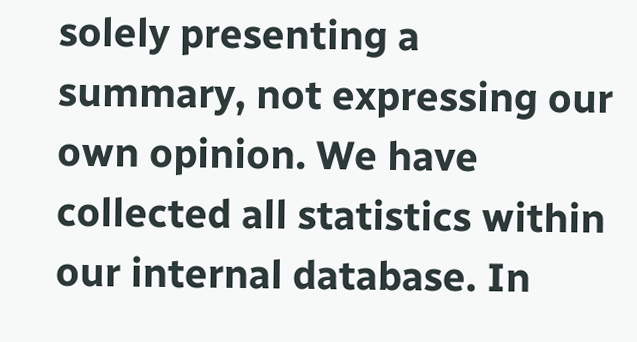solely presenting a summary, not expressing our own opinion. We have collected all statistics within our internal database. In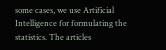some cases, we use Artificial Intelligence for formulating the statistics. The articles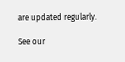are updated regularly.

See our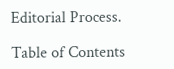Editorial Process.

Table of Contents